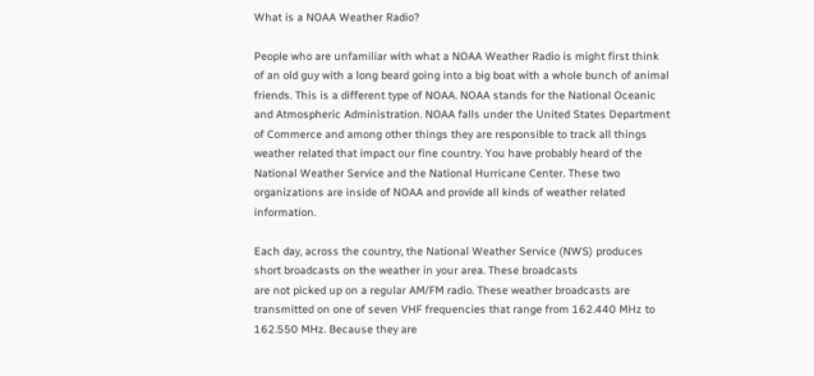What is a NOAA Weather Radio?

People who are unfamiliar with what a NOAA Weather Radio is might first think of an old guy with a long beard going into a big boat with a whole bunch of animal friends. This is a different type of NOAA. NOAA stands for the National Oceanic and Atmospheric Administration. NOAA falls under the United States Department of Commerce and among other things they are responsible to track all things weather related that impact our fine country. You have probably heard of the National Weather Service and the National Hurricane Center. These two organizations are inside of NOAA and provide all kinds of weather related information.

Each day, across the country, the National Weather Service (NWS) produces short broadcasts on the weather in your area. These broadcasts
are not picked up on a regular AM/FM radio. These weather broadcasts are transmitted on one of seven VHF frequencies that range from 162.440 MHz to 162.550 MHz. Because they are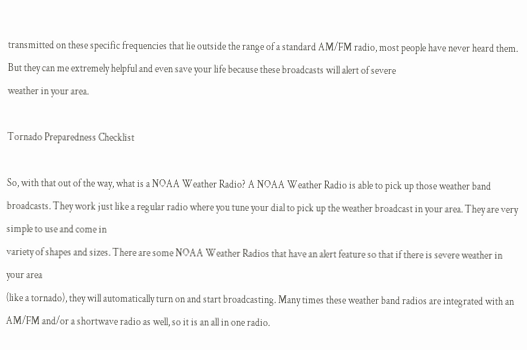transmitted on these specific frequencies that lie outside the range of a standard AM/FM radio, most people have never heard them. But they can me extremely helpful and even save your life because these broadcasts will alert of severe
weather in your area.

Tornado Preparedness Checklist

So, with that out of the way, what is a NOAA Weather Radio? A NOAA Weather Radio is able to pick up those weather band broadcasts. They work just like a regular radio where you tune your dial to pick up the weather broadcast in your area. They are very simple to use and come in
variety of shapes and sizes. There are some NOAA Weather Radios that have an alert feature so that if there is severe weather in your area
(like a tornado), they will automatically turn on and start broadcasting. Many times these weather band radios are integrated with an AM/FM and/or a shortwave radio as well, so it is an all in one radio.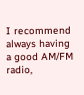I recommend always having a good AM/FM radio,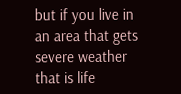but if you live in an area that gets severe weather that is life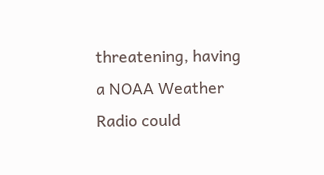threatening, having a NOAA Weather Radio could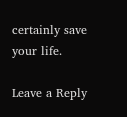certainly save your life.

Leave a Reply